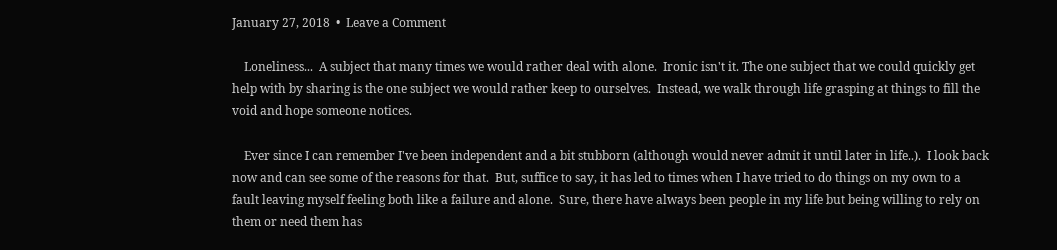January 27, 2018  •  Leave a Comment

    Loneliness...  A subject that many times we would rather deal with alone.  Ironic isn't it. The one subject that we could quickly get help with by sharing is the one subject we would rather keep to ourselves.  Instead, we walk through life grasping at things to fill the void and hope someone notices.

    Ever since I can remember I've been independent and a bit stubborn (although would never admit it until later in life..).  I look back now and can see some of the reasons for that.  But, suffice to say, it has led to times when I have tried to do things on my own to a fault leaving myself feeling both like a failure and alone.  Sure, there have always been people in my life but being willing to rely on them or need them has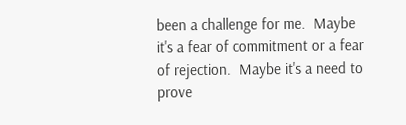been a challenge for me.  Maybe it's a fear of commitment or a fear of rejection.  Maybe it's a need to prove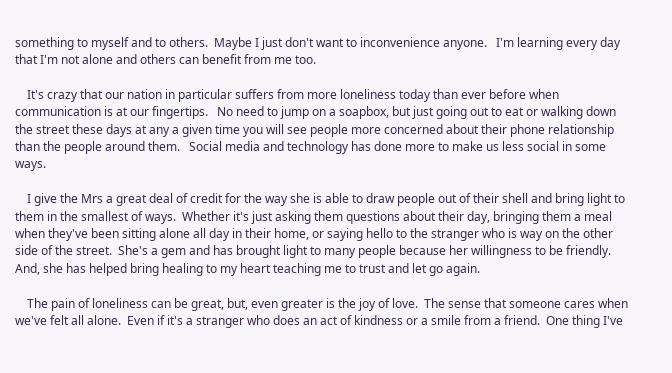something to myself and to others.  Maybe I just don't want to inconvenience anyone.   I'm learning every day that I'm not alone and others can benefit from me too.

    It's crazy that our nation in particular suffers from more loneliness today than ever before when communication is at our fingertips.   No need to jump on a soapbox, but just going out to eat or walking down the street these days at any a given time you will see people more concerned about their phone relationship than the people around them.   Social media and technology has done more to make us less social in some ways.

    I give the Mrs a great deal of credit for the way she is able to draw people out of their shell and bring light to them in the smallest of ways.  Whether it's just asking them questions about their day, bringing them a meal when they've been sitting alone all day in their home, or saying hello to the stranger who is way on the other side of the street.  She's a gem and has brought light to many people because her willingness to be friendly.  And, she has helped bring healing to my heart teaching me to trust and let go again.

    The pain of loneliness can be great, but, even greater is the joy of love.  The sense that someone cares when we've felt all alone.  Even if it's a stranger who does an act of kindness or a smile from a friend.  One thing I've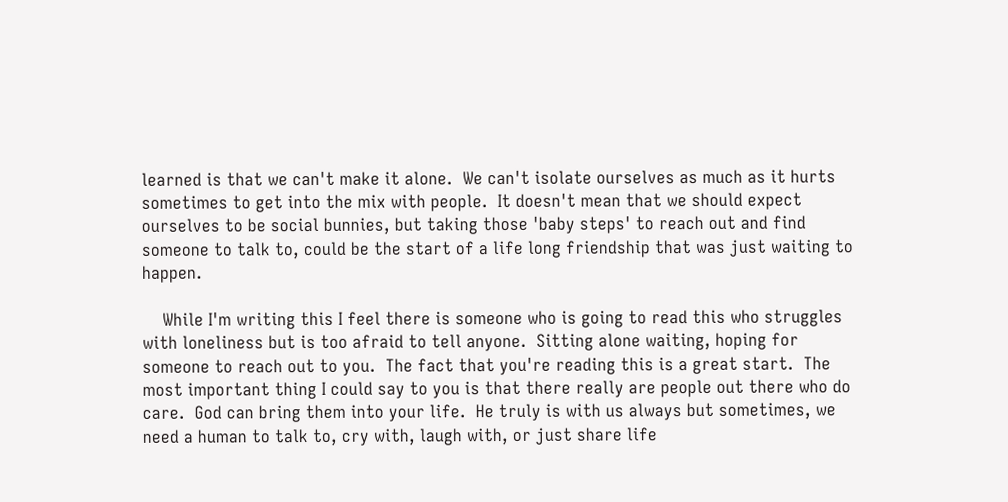learned is that we can't make it alone.  We can't isolate ourselves as much as it hurts sometimes to get into the mix with people.  It doesn't mean that we should expect ourselves to be social bunnies, but taking those 'baby steps' to reach out and find someone to talk to, could be the start of a life long friendship that was just waiting to happen.

    While I'm writing this I feel there is someone who is going to read this who struggles with loneliness but is too afraid to tell anyone.  Sitting alone waiting, hoping for someone to reach out to you.  The fact that you're reading this is a great start.  The most important thing I could say to you is that there really are people out there who do care.  God can bring them into your life.  He truly is with us always but sometimes, we need a human to talk to, cry with, laugh with, or just share life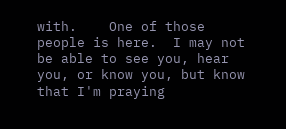with.    One of those people is here.  I may not be able to see you, hear you, or know you, but know that I'm praying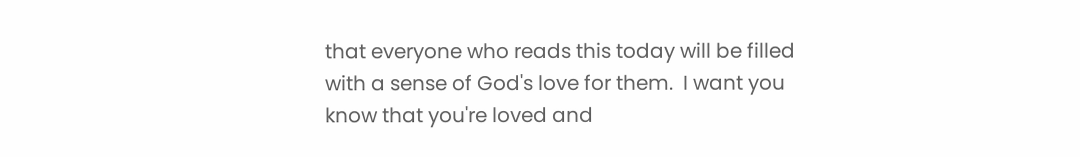that everyone who reads this today will be filled with a sense of God's love for them.  I want you know that you're loved and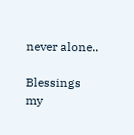never alone..

Blessings my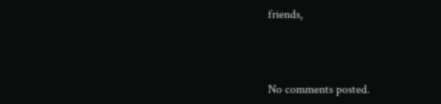friends,



No comments posted.